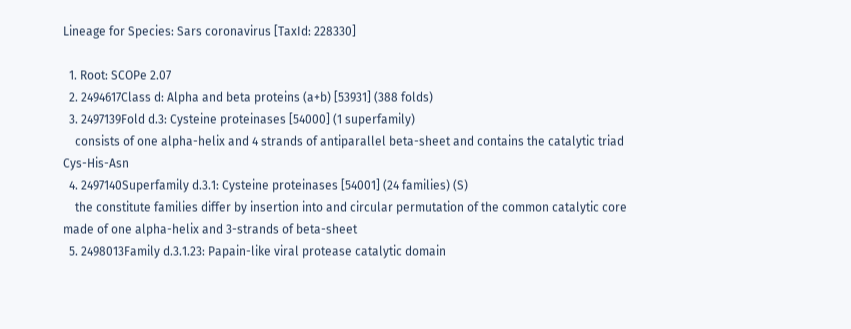Lineage for Species: Sars coronavirus [TaxId: 228330]

  1. Root: SCOPe 2.07
  2. 2494617Class d: Alpha and beta proteins (a+b) [53931] (388 folds)
  3. 2497139Fold d.3: Cysteine proteinases [54000] (1 superfamily)
    consists of one alpha-helix and 4 strands of antiparallel beta-sheet and contains the catalytic triad Cys-His-Asn
  4. 2497140Superfamily d.3.1: Cysteine proteinases [54001] (24 families) (S)
    the constitute families differ by insertion into and circular permutation of the common catalytic core made of one alpha-helix and 3-strands of beta-sheet
  5. 2498013Family d.3.1.23: Papain-like viral protease catalytic domain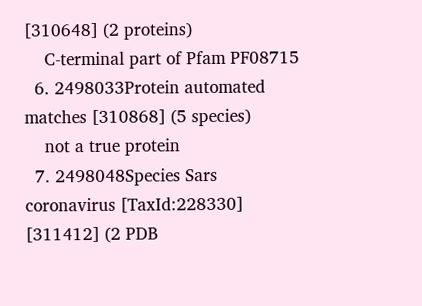[310648] (2 proteins)
    C-terminal part of Pfam PF08715
  6. 2498033Protein automated matches [310868] (5 species)
    not a true protein
  7. 2498048Species Sars coronavirus [TaxId:228330] [311412] (2 PDB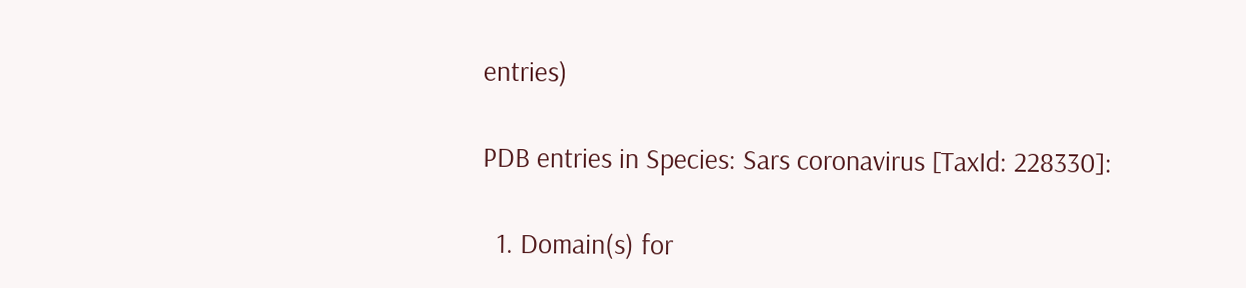entries)

PDB entries in Species: Sars coronavirus [TaxId: 228330]:

  1. Domain(s) for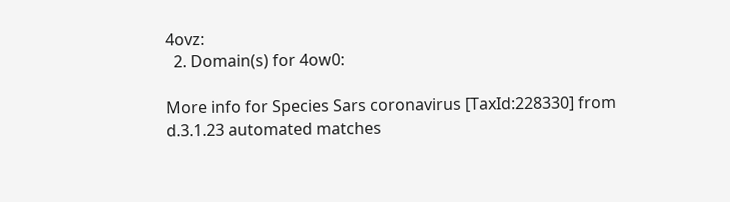4ovz:
  2. Domain(s) for 4ow0:

More info for Species Sars coronavirus [TaxId:228330] from d.3.1.23 automated matches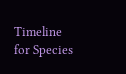Timeline for Species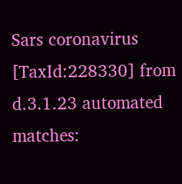Sars coronavirus [TaxId:228330] from d.3.1.23 automated matches: